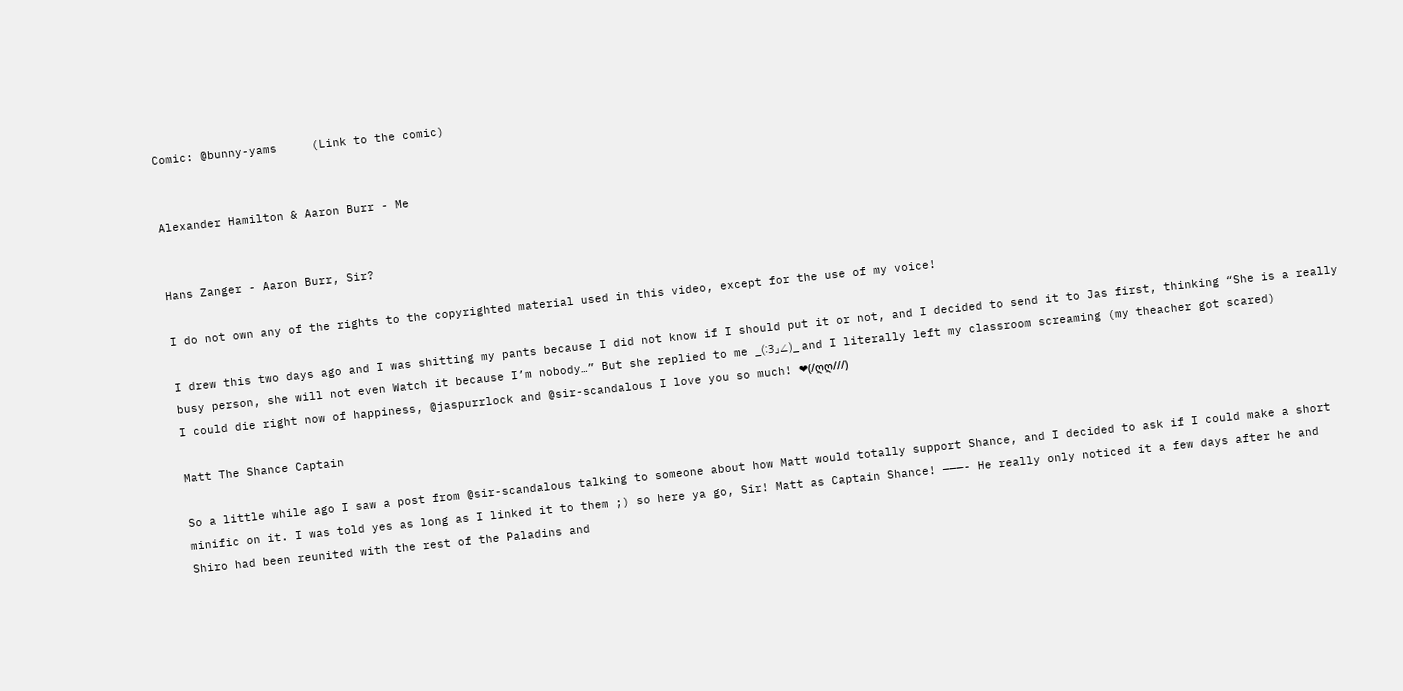Comic: @bunny-yams     (Link to the comic)


Alexander Hamilton & Aaron Burr - Me


Hans Zanger - Aaron Burr, Sir?

I do not own any of the rights to the copyrighted material used in this video, except for the use of my voice!

I drew this two days ago and I was shitting my pants because I did not know if I should put it or not, and I decided to send it to Jas first, thinking “She is a really busy person, she will not even Watch it because I’m nobody…” But she replied to me _(:3」∠)_ and I literally left my classroom screaming (my theacher got scared)
I could die right now of happiness, @jaspurrlock and @sir-scandalous I love you so much! ❤(/ღღ///)

Matt The Shance Captain

So a little while ago I saw a post from @sir-scandalous talking to someone about how Matt would totally support Shance, and I decided to ask if I could make a short minific on it. I was told yes as long as I linked it to them ;) so here ya go, Sir! Matt as Captain Shance! ———- He really only noticed it a few days after he and Shiro had been reunited with the rest of the Paladins and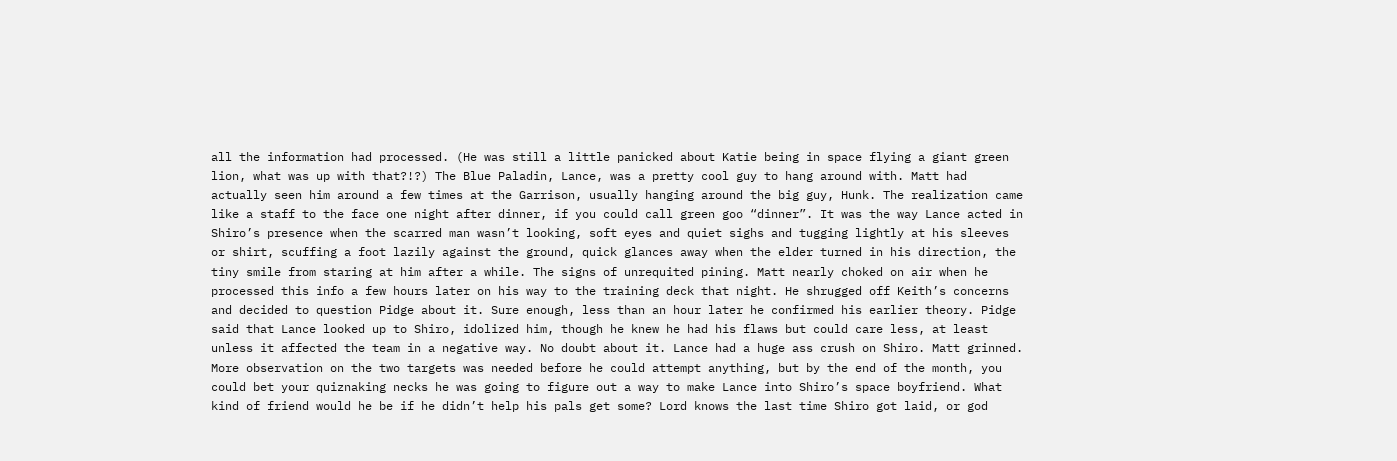all the information had processed. (He was still a little panicked about Katie being in space flying a giant green lion, what was up with that?!?) The Blue Paladin, Lance, was a pretty cool guy to hang around with. Matt had actually seen him around a few times at the Garrison, usually hanging around the big guy, Hunk. The realization came like a staff to the face one night after dinner, if you could call green goo “dinner”. It was the way Lance acted in Shiro’s presence when the scarred man wasn’t looking, soft eyes and quiet sighs and tugging lightly at his sleeves or shirt, scuffing a foot lazily against the ground, quick glances away when the elder turned in his direction, the tiny smile from staring at him after a while. The signs of unrequited pining. Matt nearly choked on air when he processed this info a few hours later on his way to the training deck that night. He shrugged off Keith’s concerns and decided to question Pidge about it. Sure enough, less than an hour later he confirmed his earlier theory. Pidge said that Lance looked up to Shiro, idolized him, though he knew he had his flaws but could care less, at least unless it affected the team in a negative way. No doubt about it. Lance had a huge ass crush on Shiro. Matt grinned. More observation on the two targets was needed before he could attempt anything, but by the end of the month, you could bet your quiznaking necks he was going to figure out a way to make Lance into Shiro’s space boyfriend. What kind of friend would he be if he didn’t help his pals get some? Lord knows the last time Shiro got laid, or god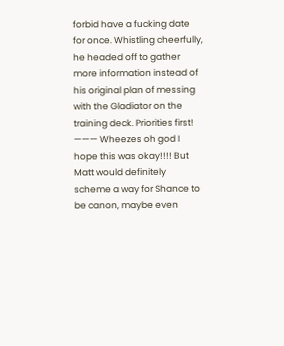forbid have a fucking date for once. Whistling cheerfully, he headed off to gather more information instead of his original plan of messing with the Gladiator on the training deck. Priorities first! ——— Wheezes oh god I hope this was okay!!!! But Matt would definitely scheme a way for Shance to be canon, maybe even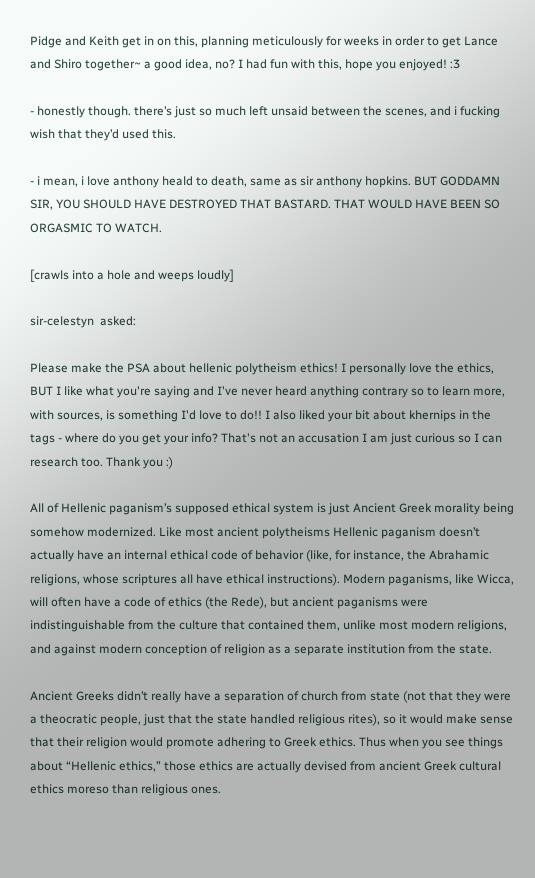Pidge and Keith get in on this, planning meticulously for weeks in order to get Lance and Shiro together~ a good idea, no? I had fun with this, hope you enjoyed! :3

- honestly though. there’s just so much left unsaid between the scenes, and i fucking wish that they’d used this.

- i mean, i love anthony heald to death, same as sir anthony hopkins. BUT GODDAMN SIR, YOU SHOULD HAVE DESTROYED THAT BASTARD. THAT WOULD HAVE BEEN SO ORGASMIC TO WATCH.

[crawls into a hole and weeps loudly]

sir-celestyn  asked:

Please make the PSA about hellenic polytheism ethics! I personally love the ethics, BUT I like what you're saying and I've never heard anything contrary so to learn more, with sources, is something I'd love to do!! I also liked your bit about khernips in the tags - where do you get your info? That's not an accusation I am just curious so I can research too. Thank you :)

All of Hellenic paganism’s supposed ethical system is just Ancient Greek morality being somehow modernized. Like most ancient polytheisms Hellenic paganism doesn’t actually have an internal ethical code of behavior (like, for instance, the Abrahamic religions, whose scriptures all have ethical instructions). Modern paganisms, like Wicca, will often have a code of ethics (the Rede), but ancient paganisms were indistinguishable from the culture that contained them, unlike most modern religions, and against modern conception of religion as a separate institution from the state.

Ancient Greeks didn’t really have a separation of church from state (not that they were a theocratic people, just that the state handled religious rites), so it would make sense that their religion would promote adhering to Greek ethics. Thus when you see things about “Hellenic ethics,” those ethics are actually devised from ancient Greek cultural ethics moreso than religious ones.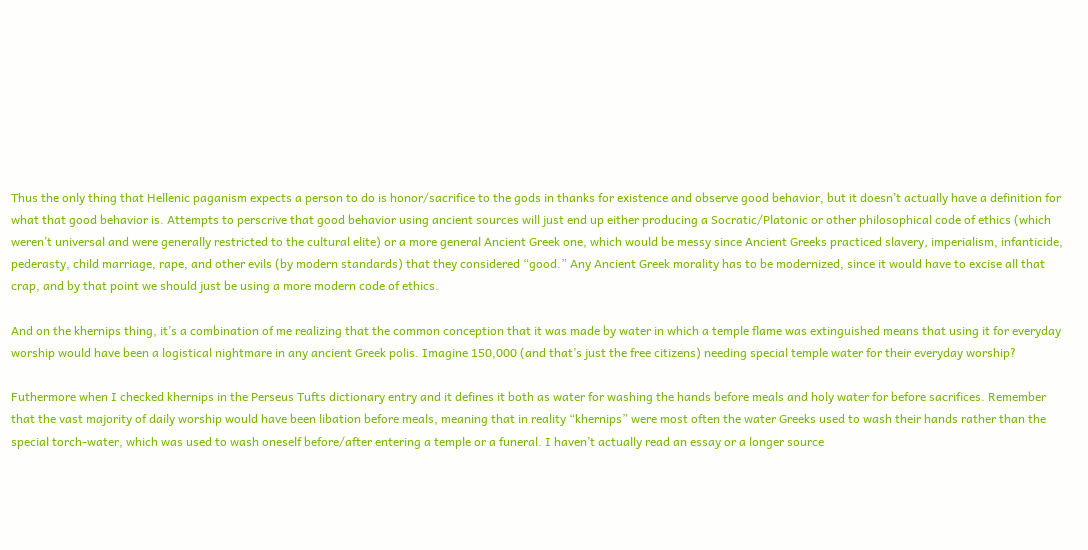Thus the only thing that Hellenic paganism expects a person to do is honor/sacrifice to the gods in thanks for existence and observe good behavior, but it doesn’t actually have a definition for what that good behavior is. Attempts to perscrive that good behavior using ancient sources will just end up either producing a Socratic/Platonic or other philosophical code of ethics (which weren’t universal and were generally restricted to the cultural elite) or a more general Ancient Greek one, which would be messy since Ancient Greeks practiced slavery, imperialism, infanticide, pederasty, child marriage, rape, and other evils (by modern standards) that they considered “good.” Any Ancient Greek morality has to be modernized, since it would have to excise all that crap, and by that point we should just be using a more modern code of ethics.

And on the khernips thing, it’s a combination of me realizing that the common conception that it was made by water in which a temple flame was extinguished means that using it for everyday worship would have been a logistical nightmare in any ancient Greek polis. Imagine 150,000 (and that’s just the free citizens) needing special temple water for their everyday worship?

Futhermore when I checked khernips in the Perseus Tufts dictionary entry and it defines it both as water for washing the hands before meals and holy water for before sacrifices. Remember that the vast majority of daily worship would have been libation before meals, meaning that in reality “khernips” were most often the water Greeks used to wash their hands rather than the special torch-water, which was used to wash oneself before/after entering a temple or a funeral. I haven’t actually read an essay or a longer source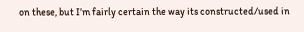on these, but I’m fairly certain the way its constructed/used in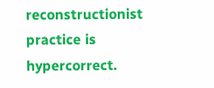reconstructionist practice is hypercorrect.